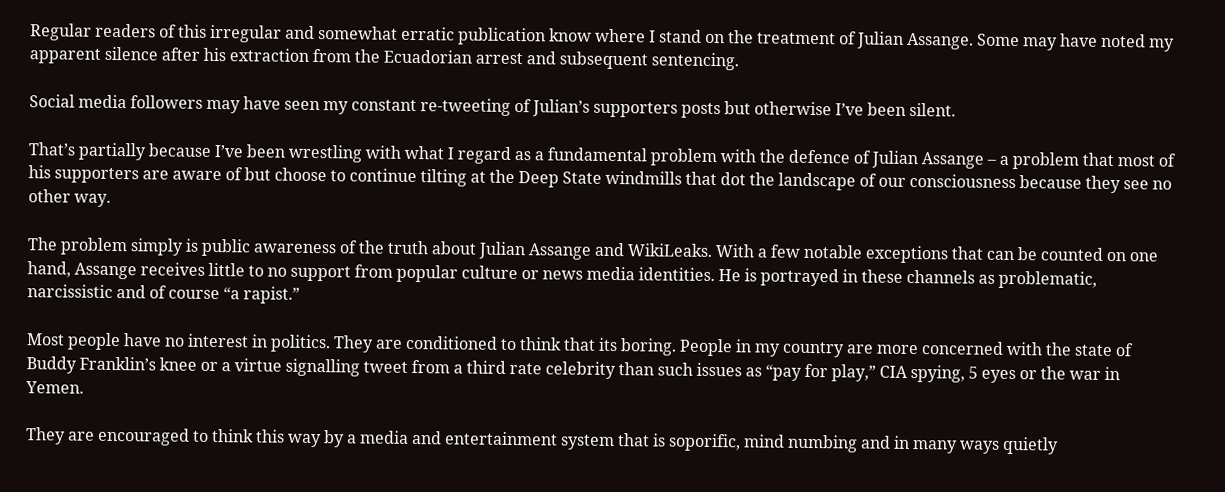Regular readers of this irregular and somewhat erratic publication know where I stand on the treatment of Julian Assange. Some may have noted my apparent silence after his extraction from the Ecuadorian arrest and subsequent sentencing.

Social media followers may have seen my constant re-tweeting of Julian’s supporters posts but otherwise I’ve been silent.

That’s partially because I’ve been wrestling with what I regard as a fundamental problem with the defence of Julian Assange – a problem that most of his supporters are aware of but choose to continue tilting at the Deep State windmills that dot the landscape of our consciousness because they see no other way.

The problem simply is public awareness of the truth about Julian Assange and WikiLeaks. With a few notable exceptions that can be counted on one hand, Assange receives little to no support from popular culture or news media identities. He is portrayed in these channels as problematic, narcissistic and of course “a rapist.”

Most people have no interest in politics. They are conditioned to think that its boring. People in my country are more concerned with the state of Buddy Franklin’s knee or a virtue signalling tweet from a third rate celebrity than such issues as “pay for play,” CIA spying, 5 eyes or the war in Yemen.

They are encouraged to think this way by a media and entertainment system that is soporific, mind numbing and in many ways quietly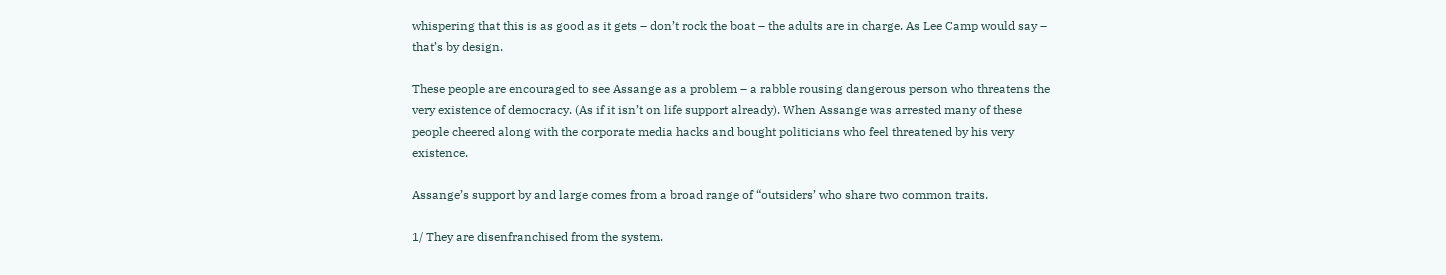whispering that this is as good as it gets – don’t rock the boat – the adults are in charge. As Lee Camp would say – that’s by design.

These people are encouraged to see Assange as a problem – a rabble rousing dangerous person who threatens the very existence of democracy. (As if it isn’t on life support already). When Assange was arrested many of these people cheered along with the corporate media hacks and bought politicians who feel threatened by his very existence.

Assange’s support by and large comes from a broad range of “outsiders’ who share two common traits.

1/ They are disenfranchised from the system.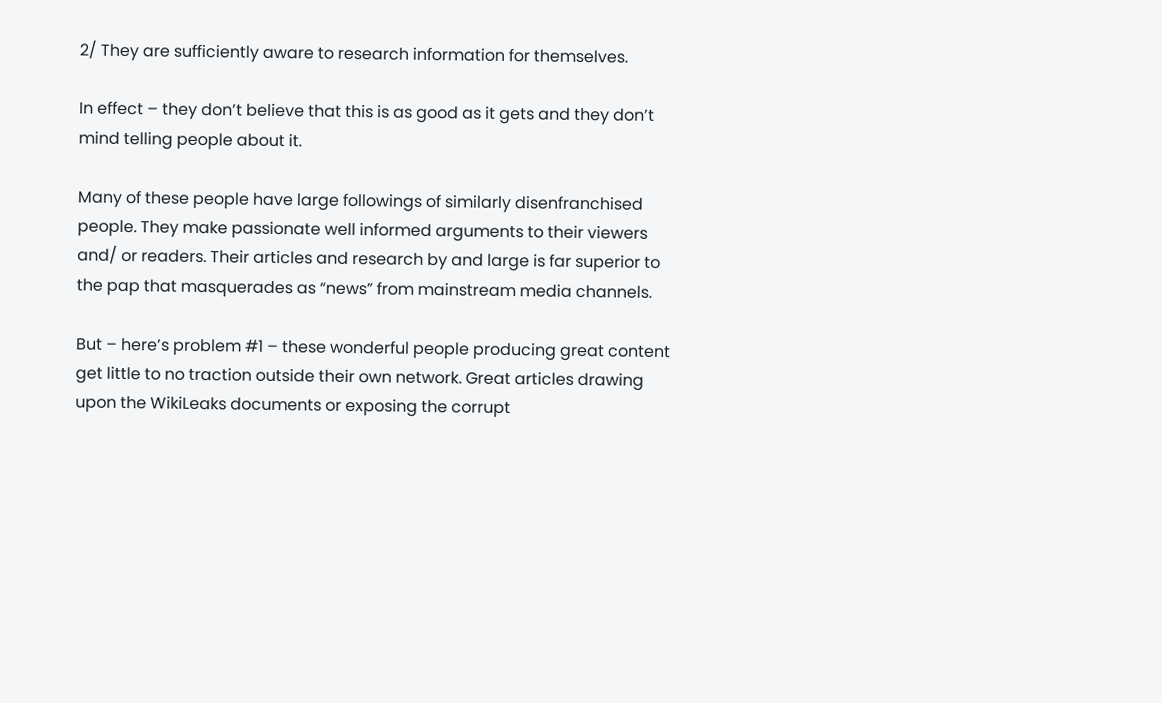2/ They are sufficiently aware to research information for themselves.

In effect – they don’t believe that this is as good as it gets and they don’t mind telling people about it.

Many of these people have large followings of similarly disenfranchised people. They make passionate well informed arguments to their viewers and/ or readers. Their articles and research by and large is far superior to the pap that masquerades as “news” from mainstream media channels.

But – here’s problem #1 – these wonderful people producing great content get little to no traction outside their own network. Great articles drawing upon the WikiLeaks documents or exposing the corrupt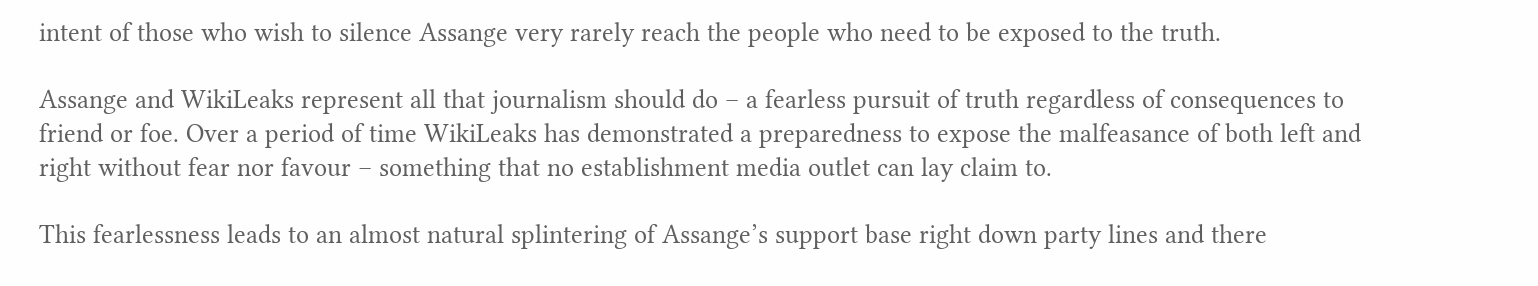intent of those who wish to silence Assange very rarely reach the people who need to be exposed to the truth.

Assange and WikiLeaks represent all that journalism should do – a fearless pursuit of truth regardless of consequences to friend or foe. Over a period of time WikiLeaks has demonstrated a preparedness to expose the malfeasance of both left and right without fear nor favour – something that no establishment media outlet can lay claim to.

This fearlessness leads to an almost natural splintering of Assange’s support base right down party lines and there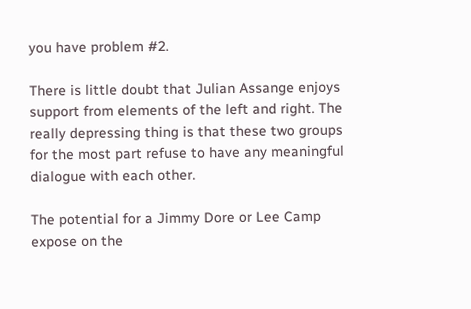you have problem #2.

There is little doubt that Julian Assange enjoys support from elements of the left and right. The really depressing thing is that these two groups for the most part refuse to have any meaningful dialogue with each other.

The potential for a Jimmy Dore or Lee Camp expose on the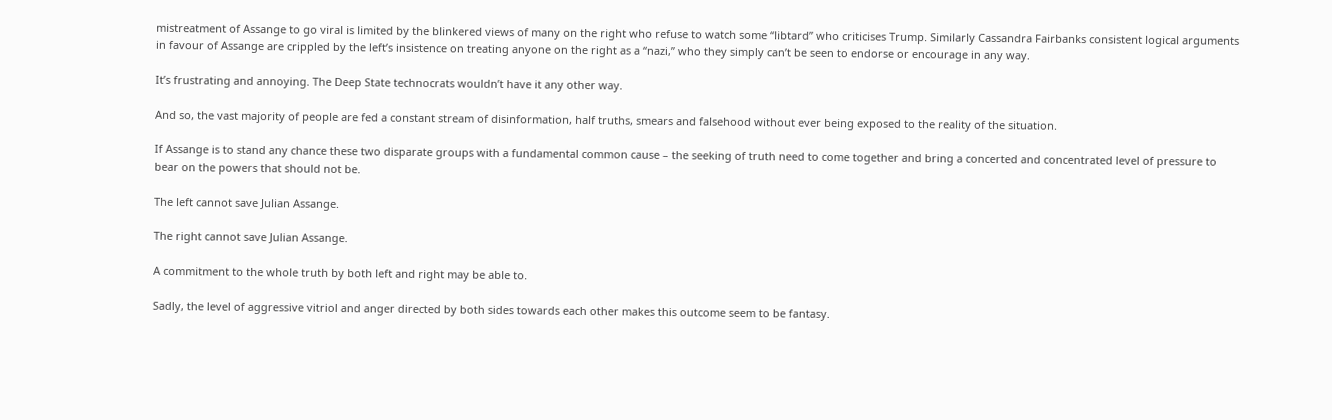mistreatment of Assange to go viral is limited by the blinkered views of many on the right who refuse to watch some “libtard” who criticises Trump. Similarly Cassandra Fairbanks consistent logical arguments in favour of Assange are crippled by the left’s insistence on treating anyone on the right as a “nazi,” who they simply can’t be seen to endorse or encourage in any way.

It’s frustrating and annoying. The Deep State technocrats wouldn’t have it any other way.

And so, the vast majority of people are fed a constant stream of disinformation, half truths, smears and falsehood without ever being exposed to the reality of the situation.

If Assange is to stand any chance these two disparate groups with a fundamental common cause – the seeking of truth need to come together and bring a concerted and concentrated level of pressure to bear on the powers that should not be.

The left cannot save Julian Assange.

The right cannot save Julian Assange.

A commitment to the whole truth by both left and right may be able to.

Sadly, the level of aggressive vitriol and anger directed by both sides towards each other makes this outcome seem to be fantasy.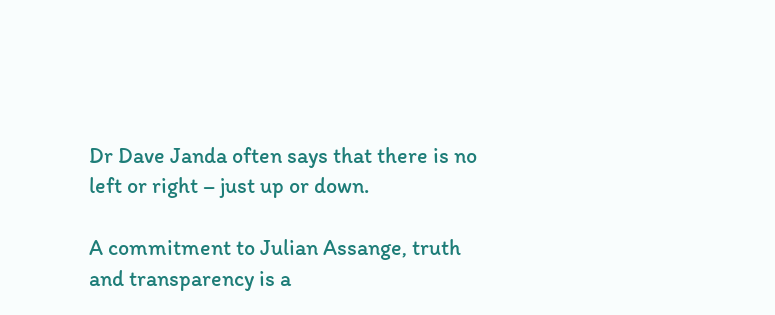Dr Dave Janda often says that there is no left or right – just up or down.

A commitment to Julian Assange, truth and transparency is a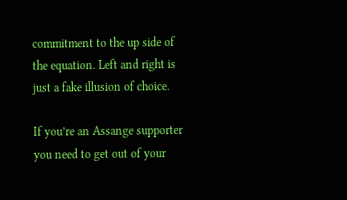commitment to the up side of the equation. Left and right is just a fake illusion of choice.

If you’re an Assange supporter you need to get out of your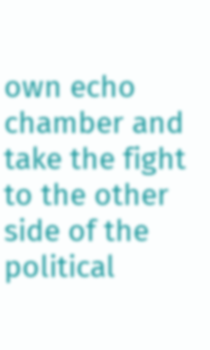own echo chamber and take the fight to the other side of the political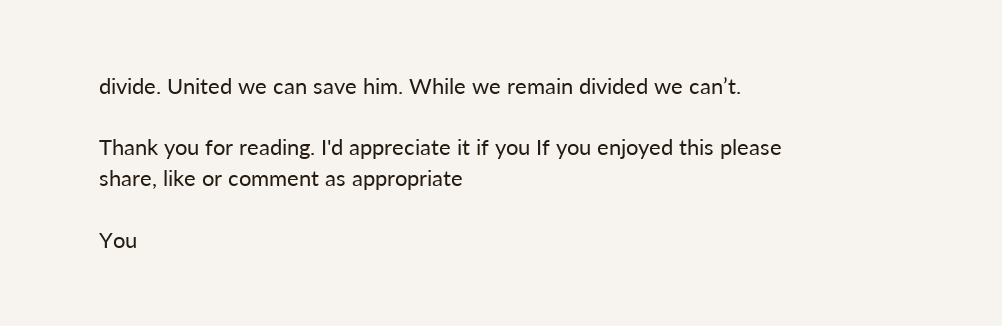divide. United we can save him. While we remain divided we can’t.

Thank you for reading. I'd appreciate it if you If you enjoyed this please share, like or comment as appropriate

You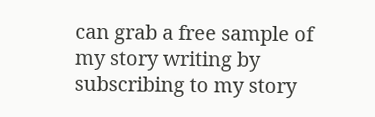can grab a free sample of my story writing by subscribing to my story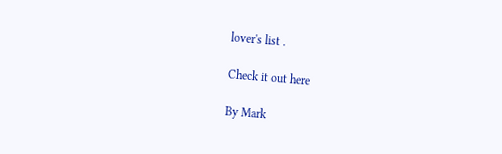lover's list .

Check it out here

By Mark